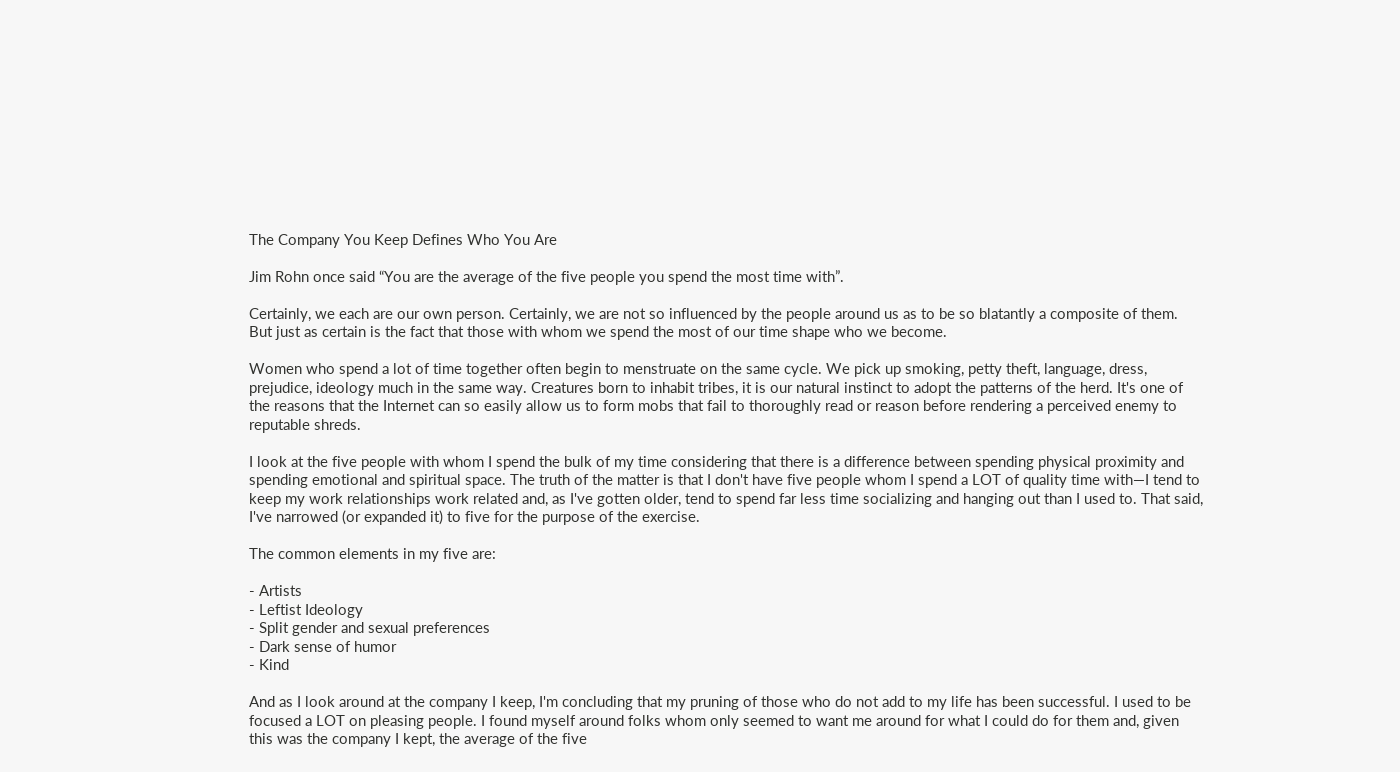The Company You Keep Defines Who You Are

Jim Rohn once said “You are the average of the five people you spend the most time with”.

Certainly, we each are our own person. Certainly, we are not so influenced by the people around us as to be so blatantly a composite of them. But just as certain is the fact that those with whom we spend the most of our time shape who we become.

Women who spend a lot of time together often begin to menstruate on the same cycle. We pick up smoking, petty theft, language, dress, prejudice, ideology much in the same way. Creatures born to inhabit tribes, it is our natural instinct to adopt the patterns of the herd. It's one of the reasons that the Internet can so easily allow us to form mobs that fail to thoroughly read or reason before rendering a perceived enemy to reputable shreds.

I look at the five people with whom I spend the bulk of my time considering that there is a difference between spending physical proximity and spending emotional and spiritual space. The truth of the matter is that I don't have five people whom I spend a LOT of quality time with—I tend to keep my work relationships work related and, as I've gotten older, tend to spend far less time socializing and hanging out than I used to. That said, I've narrowed (or expanded it) to five for the purpose of the exercise.

The common elements in my five are:

- Artists
- Leftist Ideology
- Split gender and sexual preferences
- Dark sense of humor
- Kind

And as I look around at the company I keep, I'm concluding that my pruning of those who do not add to my life has been successful. I used to be focused a LOT on pleasing people. I found myself around folks whom only seemed to want me around for what I could do for them and, given this was the company I kept, the average of the five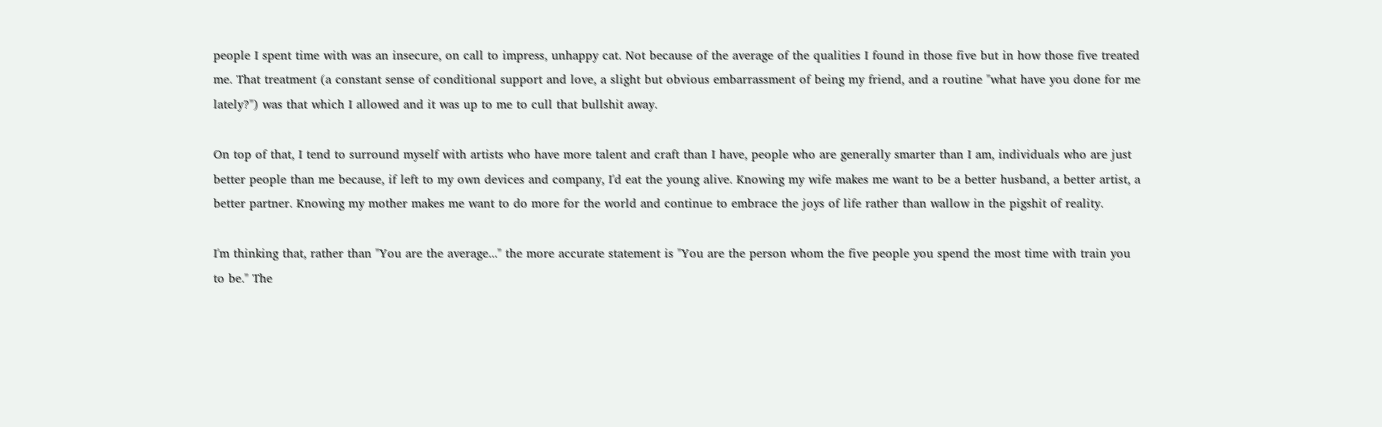people I spent time with was an insecure, on call to impress, unhappy cat. Not because of the average of the qualities I found in those five but in how those five treated me. That treatment (a constant sense of conditional support and love, a slight but obvious embarrassment of being my friend, and a routine "what have you done for me lately?") was that which I allowed and it was up to me to cull that bullshit away.

On top of that, I tend to surround myself with artists who have more talent and craft than I have, people who are generally smarter than I am, individuals who are just better people than me because, if left to my own devices and company, I'd eat the young alive. Knowing my wife makes me want to be a better husband, a better artist, a better partner. Knowing my mother makes me want to do more for the world and continue to embrace the joys of life rather than wallow in the pigshit of reality.

I'm thinking that, rather than "You are the average..." the more accurate statement is "You are the person whom the five people you spend the most time with train you to be." The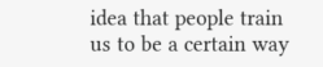idea that people train us to be a certain way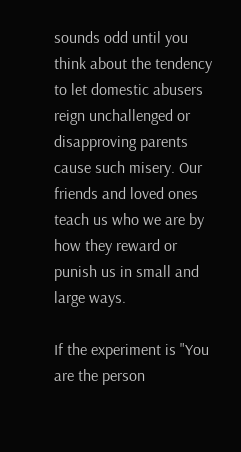sounds odd until you think about the tendency to let domestic abusers reign unchallenged or disapproving parents cause such misery. Our friends and loved ones teach us who we are by how they reward or punish us in small and large ways.

If the experiment is "You are the person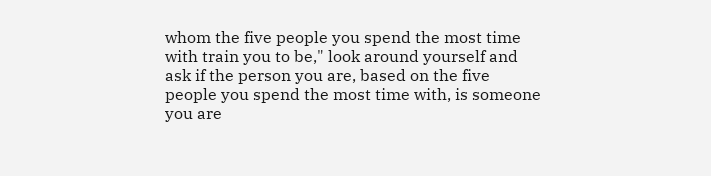whom the five people you spend the most time with train you to be," look around yourself and ask if the person you are, based on the five people you spend the most time with, is someone you are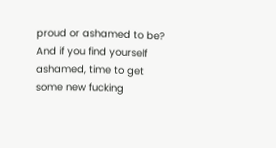proud or ashamed to be? And if you find yourself ashamed, time to get some new fucking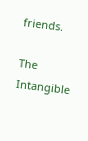friends.

The Intangible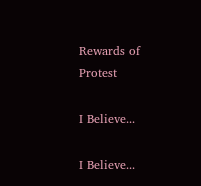Rewards of Protest

I Believe...

I Believe...